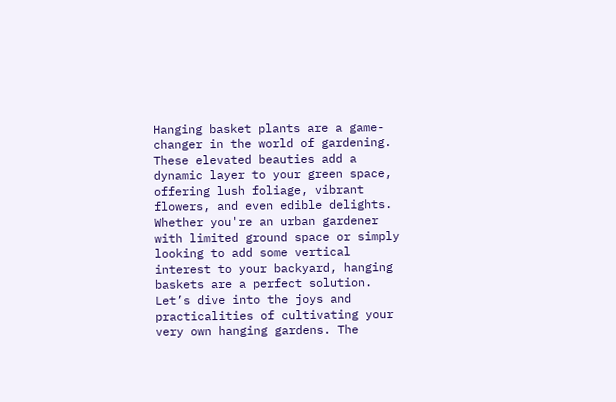Hanging basket plants are a game-changer in the world of gardening. These elevated beauties add a dynamic layer to your green space, offering lush foliage, vibrant flowers, and even edible delights. Whether you're an urban gardener with limited ground space or simply looking to add some vertical interest to your backyard, hanging baskets are a perfect solution. Let’s dive into the joys and practicalities of cultivating your very own hanging gardens. The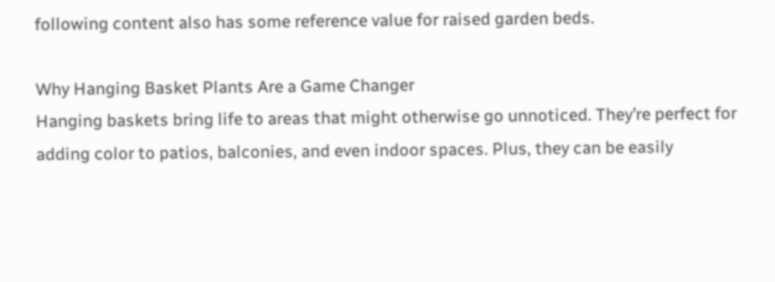following content also has some reference value for raised garden beds.

Why Hanging Basket Plants Are a Game Changer
Hanging baskets bring life to areas that might otherwise go unnoticed. They’re perfect for adding color to patios, balconies, and even indoor spaces. Plus, they can be easily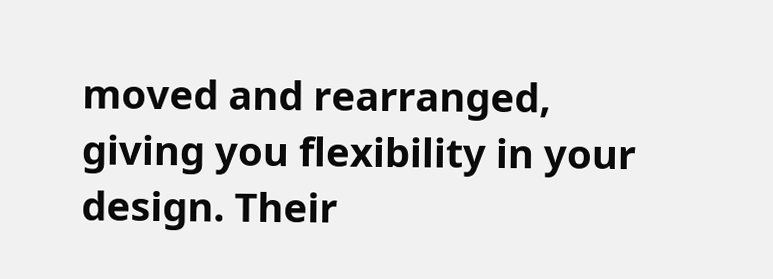moved and rearranged, giving you flexibility in your design. Their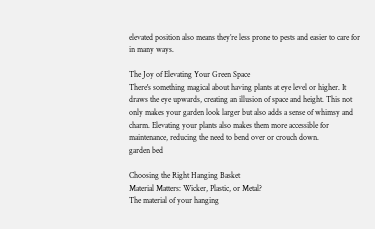elevated position also means they’re less prone to pests and easier to care for in many ways.

The Joy of Elevating Your Green Space
There's something magical about having plants at eye level or higher. It draws the eye upwards, creating an illusion of space and height. This not only makes your garden look larger but also adds a sense of whimsy and charm. Elevating your plants also makes them more accessible for maintenance, reducing the need to bend over or crouch down.
garden bed

Choosing the Right Hanging Basket
Material Matters: Wicker, Plastic, or Metal?
The material of your hanging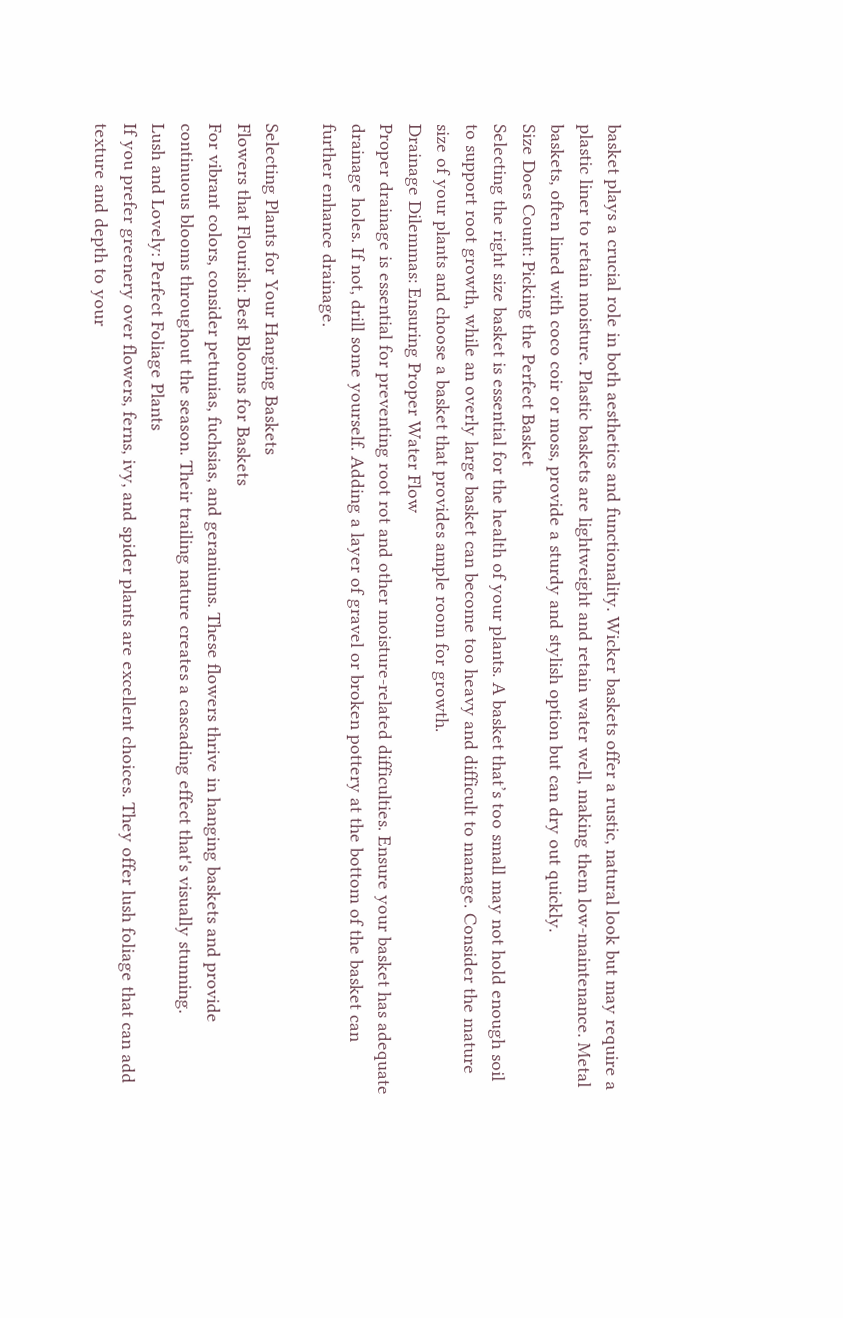basket plays a crucial role in both aesthetics and functionality. Wicker baskets offer a rustic, natural look but may require a plastic liner to retain moisture. Plastic baskets are lightweight and retain water well, making them low-maintenance. Metal baskets, often lined with coco coir or moss, provide a sturdy and stylish option but can dry out quickly.
Size Does Count: Picking the Perfect Basket
Selecting the right size basket is essential for the health of your plants. A basket that’s too small may not hold enough soil to support root growth, while an overly large basket can become too heavy and difficult to manage. Consider the mature size of your plants and choose a basket that provides ample room for growth.
Drainage Dilemmas: Ensuring Proper Water Flow
Proper drainage is essential for preventing root rot and other moisture-related difficulties. Ensure your basket has adequate drainage holes. If not, drill some yourself. Adding a layer of gravel or broken pottery at the bottom of the basket can further enhance drainage.

Selecting Plants for Your Hanging Baskets
Flowers that Flourish: Best Blooms for Baskets
For vibrant colors, consider petunias, fuchsias, and geraniums. These flowers thrive in hanging baskets and provide continuous blooms throughout the season. Their trailing nature creates a cascading effect that's visually stunning.
Lush and Lovely: Perfect Foliage Plants
If you prefer greenery over flowers, ferns, ivy, and spider plants are excellent choices. They offer lush foliage that can add texture and depth to your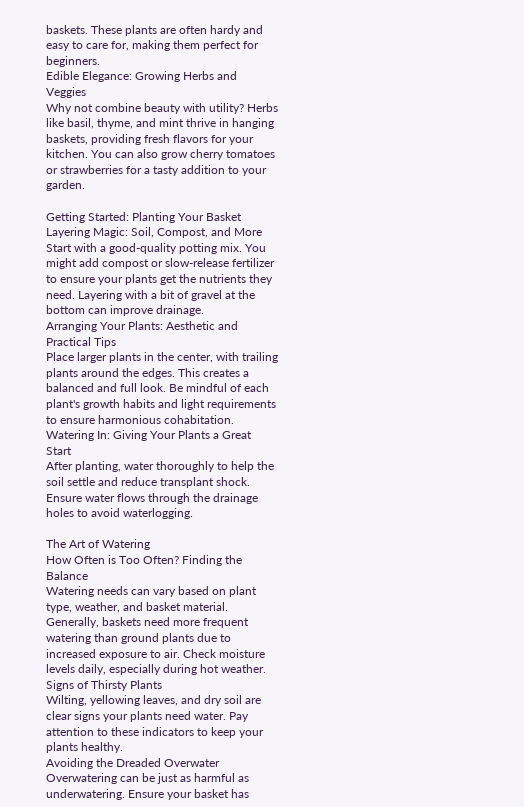baskets. These plants are often hardy and easy to care for, making them perfect for beginners.
Edible Elegance: Growing Herbs and Veggies
Why not combine beauty with utility? Herbs like basil, thyme, and mint thrive in hanging baskets, providing fresh flavors for your kitchen. You can also grow cherry tomatoes or strawberries for a tasty addition to your garden.

Getting Started: Planting Your Basket
Layering Magic: Soil, Compost, and More
Start with a good-quality potting mix. You might add compost or slow-release fertilizer to ensure your plants get the nutrients they need. Layering with a bit of gravel at the bottom can improve drainage.
Arranging Your Plants: Aesthetic and Practical Tips
Place larger plants in the center, with trailing plants around the edges. This creates a balanced and full look. Be mindful of each plant's growth habits and light requirements to ensure harmonious cohabitation.
Watering In: Giving Your Plants a Great Start
After planting, water thoroughly to help the soil settle and reduce transplant shock. Ensure water flows through the drainage holes to avoid waterlogging.

The Art of Watering
How Often is Too Often? Finding the Balance
Watering needs can vary based on plant type, weather, and basket material. Generally, baskets need more frequent watering than ground plants due to increased exposure to air. Check moisture levels daily, especially during hot weather.
Signs of Thirsty Plants
Wilting, yellowing leaves, and dry soil are clear signs your plants need water. Pay attention to these indicators to keep your plants healthy.
Avoiding the Dreaded Overwater
Overwatering can be just as harmful as underwatering. Ensure your basket has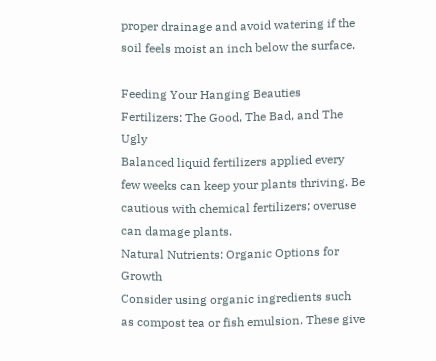proper drainage and avoid watering if the soil feels moist an inch below the surface.

Feeding Your Hanging Beauties
Fertilizers: The Good, The Bad, and The Ugly
Balanced liquid fertilizers applied every few weeks can keep your plants thriving. Be cautious with chemical fertilizers; overuse can damage plants.
Natural Nutrients: Organic Options for Growth
Consider using organic ingredients such as compost tea or fish emulsion. These give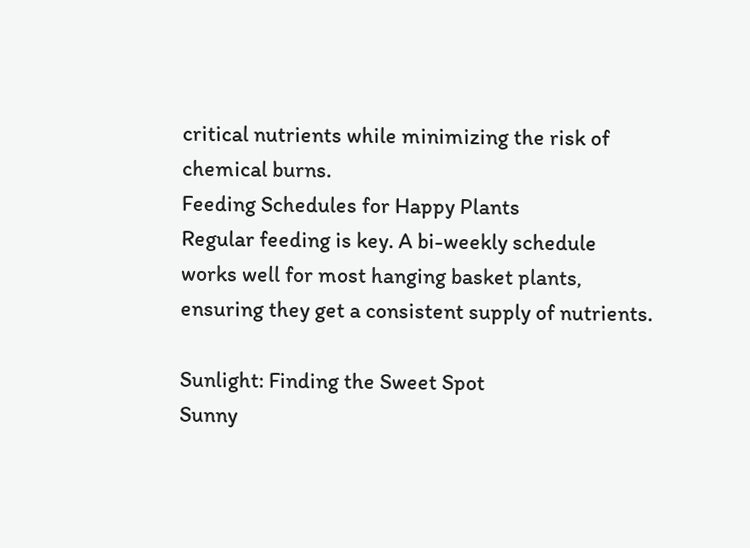critical nutrients while minimizing the risk of chemical burns.
Feeding Schedules for Happy Plants
Regular feeding is key. A bi-weekly schedule works well for most hanging basket plants, ensuring they get a consistent supply of nutrients.

Sunlight: Finding the Sweet Spot
Sunny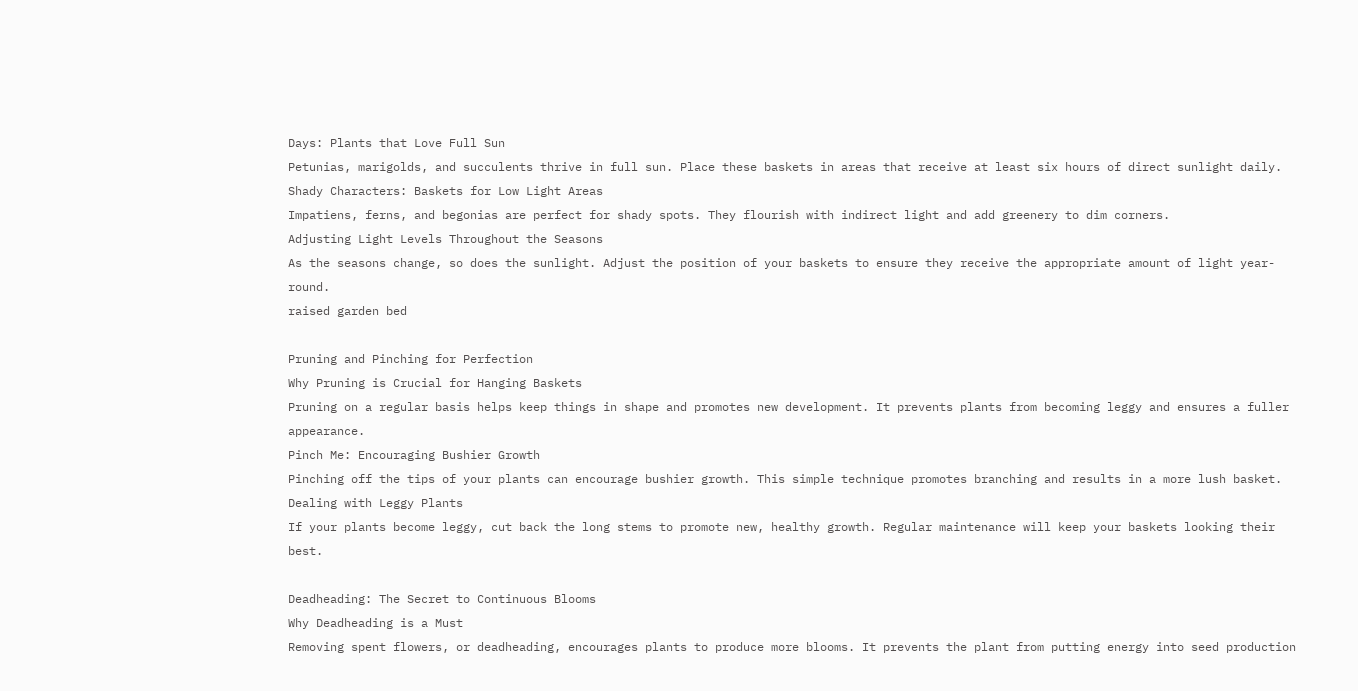Days: Plants that Love Full Sun
Petunias, marigolds, and succulents thrive in full sun. Place these baskets in areas that receive at least six hours of direct sunlight daily.
Shady Characters: Baskets for Low Light Areas
Impatiens, ferns, and begonias are perfect for shady spots. They flourish with indirect light and add greenery to dim corners.
Adjusting Light Levels Throughout the Seasons
As the seasons change, so does the sunlight. Adjust the position of your baskets to ensure they receive the appropriate amount of light year-round.
raised garden bed

Pruning and Pinching for Perfection
Why Pruning is Crucial for Hanging Baskets
Pruning on a regular basis helps keep things in shape and promotes new development. It prevents plants from becoming leggy and ensures a fuller appearance.
Pinch Me: Encouraging Bushier Growth
Pinching off the tips of your plants can encourage bushier growth. This simple technique promotes branching and results in a more lush basket.
Dealing with Leggy Plants
If your plants become leggy, cut back the long stems to promote new, healthy growth. Regular maintenance will keep your baskets looking their best.

Deadheading: The Secret to Continuous Blooms
Why Deadheading is a Must
Removing spent flowers, or deadheading, encourages plants to produce more blooms. It prevents the plant from putting energy into seed production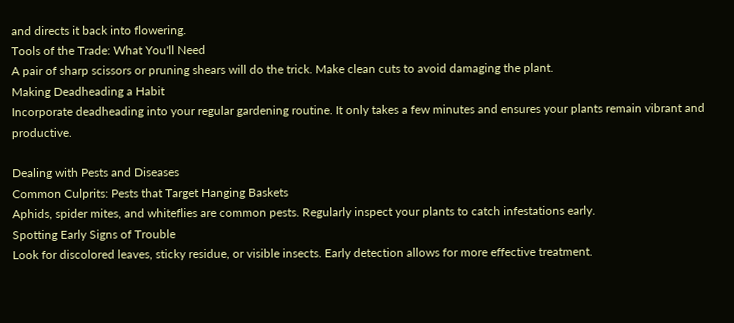and directs it back into flowering.
Tools of the Trade: What You'll Need
A pair of sharp scissors or pruning shears will do the trick. Make clean cuts to avoid damaging the plant.
Making Deadheading a Habit
Incorporate deadheading into your regular gardening routine. It only takes a few minutes and ensures your plants remain vibrant and productive.

Dealing with Pests and Diseases
Common Culprits: Pests that Target Hanging Baskets
Aphids, spider mites, and whiteflies are common pests. Regularly inspect your plants to catch infestations early.
Spotting Early Signs of Trouble
Look for discolored leaves, sticky residue, or visible insects. Early detection allows for more effective treatment.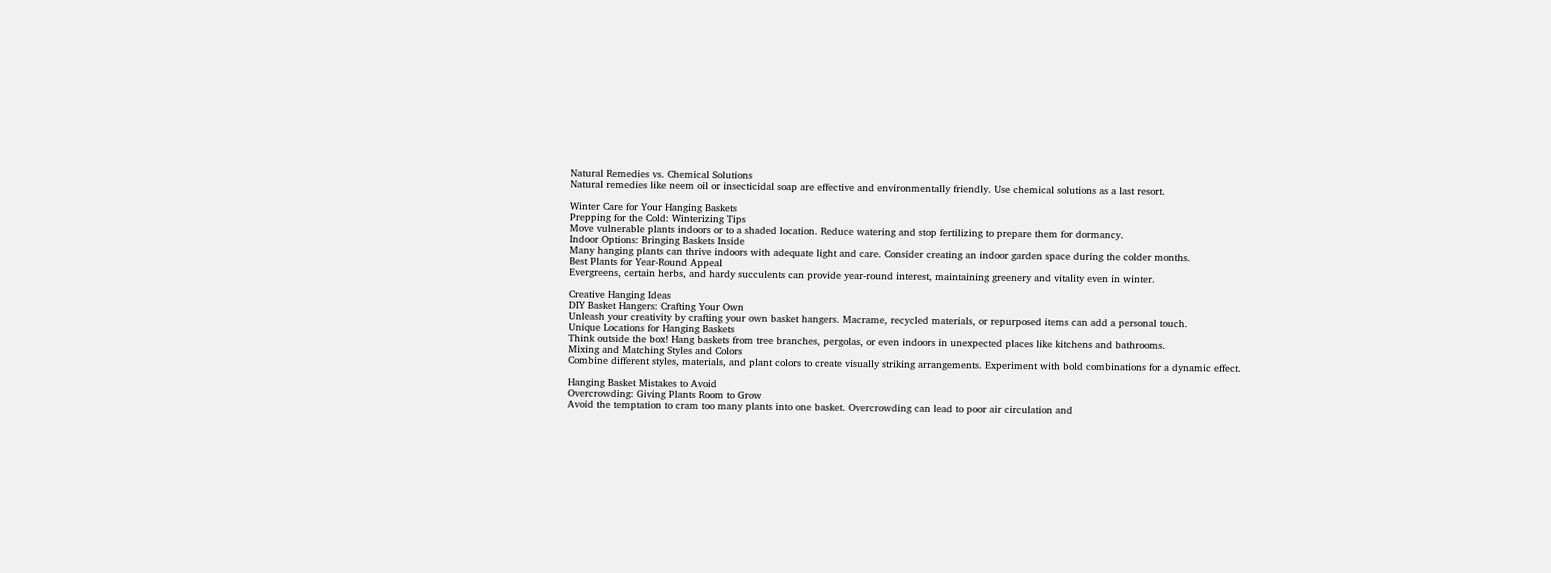Natural Remedies vs. Chemical Solutions
Natural remedies like neem oil or insecticidal soap are effective and environmentally friendly. Use chemical solutions as a last resort.

Winter Care for Your Hanging Baskets
Prepping for the Cold: Winterizing Tips
Move vulnerable plants indoors or to a shaded location. Reduce watering and stop fertilizing to prepare them for dormancy.
Indoor Options: Bringing Baskets Inside
Many hanging plants can thrive indoors with adequate light and care. Consider creating an indoor garden space during the colder months.
Best Plants for Year-Round Appeal
Evergreens, certain herbs, and hardy succulents can provide year-round interest, maintaining greenery and vitality even in winter.

Creative Hanging Ideas
DIY Basket Hangers: Crafting Your Own
Unleash your creativity by crafting your own basket hangers. Macrame, recycled materials, or repurposed items can add a personal touch.
Unique Locations for Hanging Baskets
Think outside the box! Hang baskets from tree branches, pergolas, or even indoors in unexpected places like kitchens and bathrooms.
Mixing and Matching Styles and Colors
Combine different styles, materials, and plant colors to create visually striking arrangements. Experiment with bold combinations for a dynamic effect.

Hanging Basket Mistakes to Avoid
Overcrowding: Giving Plants Room to Grow
Avoid the temptation to cram too many plants into one basket. Overcrowding can lead to poor air circulation and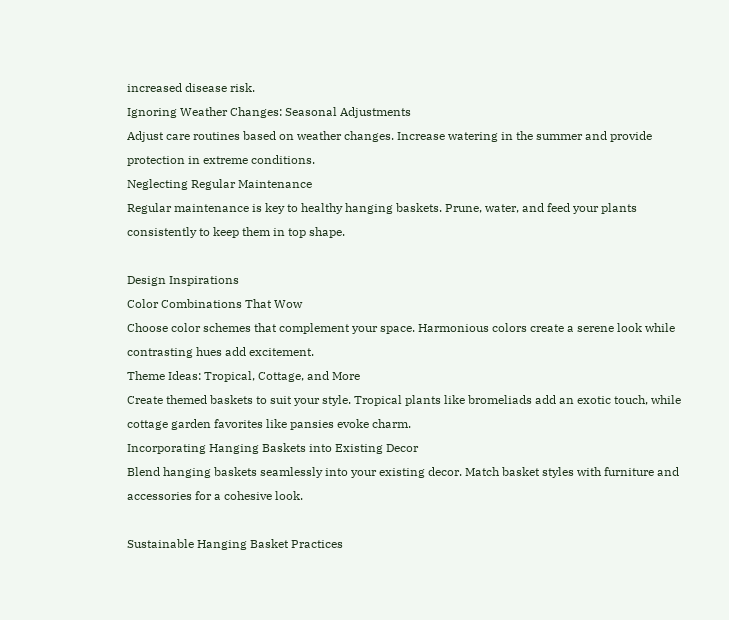increased disease risk.
Ignoring Weather Changes: Seasonal Adjustments
Adjust care routines based on weather changes. Increase watering in the summer and provide protection in extreme conditions.
Neglecting Regular Maintenance
Regular maintenance is key to healthy hanging baskets. Prune, water, and feed your plants consistently to keep them in top shape.

Design Inspirations
Color Combinations That Wow
Choose color schemes that complement your space. Harmonious colors create a serene look while contrasting hues add excitement.
Theme Ideas: Tropical, Cottage, and More
Create themed baskets to suit your style. Tropical plants like bromeliads add an exotic touch, while cottage garden favorites like pansies evoke charm.
Incorporating Hanging Baskets into Existing Decor
Blend hanging baskets seamlessly into your existing decor. Match basket styles with furniture and accessories for a cohesive look.

Sustainable Hanging Basket Practices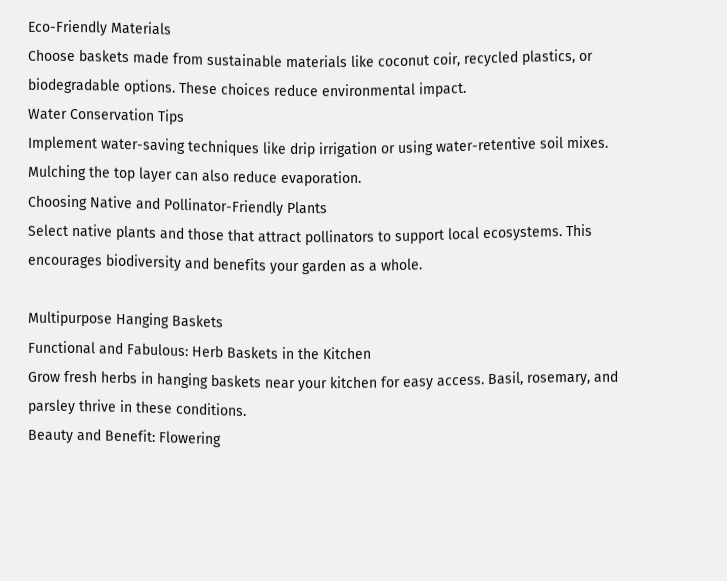Eco-Friendly Materials
Choose baskets made from sustainable materials like coconut coir, recycled plastics, or biodegradable options. These choices reduce environmental impact.
Water Conservation Tips
Implement water-saving techniques like drip irrigation or using water-retentive soil mixes. Mulching the top layer can also reduce evaporation.
Choosing Native and Pollinator-Friendly Plants
Select native plants and those that attract pollinators to support local ecosystems. This encourages biodiversity and benefits your garden as a whole.

Multipurpose Hanging Baskets
Functional and Fabulous: Herb Baskets in the Kitchen
Grow fresh herbs in hanging baskets near your kitchen for easy access. Basil, rosemary, and parsley thrive in these conditions.
Beauty and Benefit: Flowering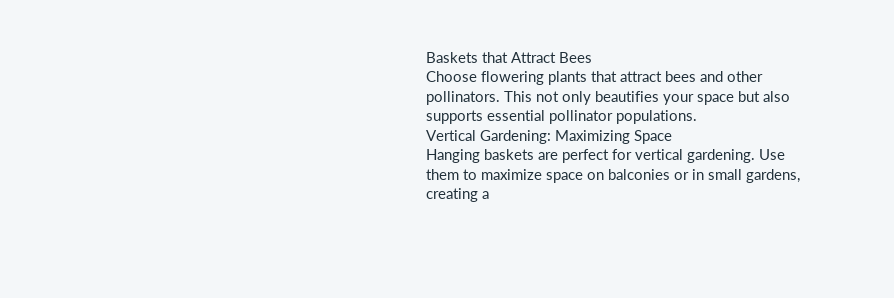Baskets that Attract Bees
Choose flowering plants that attract bees and other pollinators. This not only beautifies your space but also supports essential pollinator populations.
Vertical Gardening: Maximizing Space
Hanging baskets are perfect for vertical gardening. Use them to maximize space on balconies or in small gardens, creating a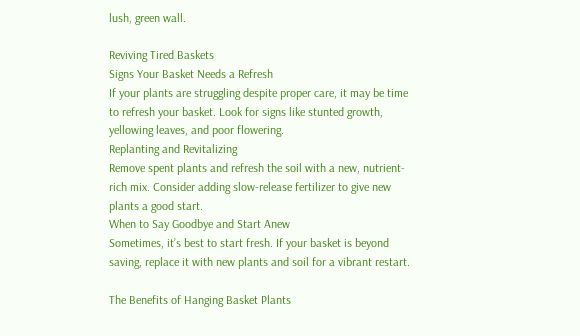lush, green wall.

Reviving Tired Baskets
Signs Your Basket Needs a Refresh
If your plants are struggling despite proper care, it may be time to refresh your basket. Look for signs like stunted growth, yellowing leaves, and poor flowering.
Replanting and Revitalizing
Remove spent plants and refresh the soil with a new, nutrient-rich mix. Consider adding slow-release fertilizer to give new plants a good start.
When to Say Goodbye and Start Anew
Sometimes, it’s best to start fresh. If your basket is beyond saving, replace it with new plants and soil for a vibrant restart.

The Benefits of Hanging Basket Plants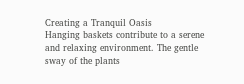Creating a Tranquil Oasis
Hanging baskets contribute to a serene and relaxing environment. The gentle sway of the plants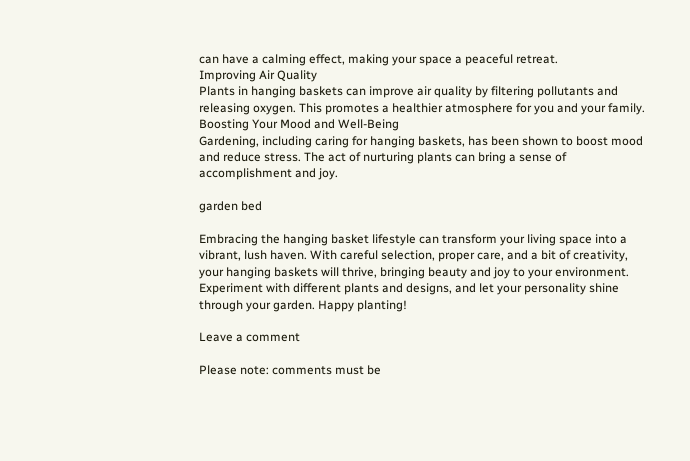can have a calming effect, making your space a peaceful retreat.
Improving Air Quality
Plants in hanging baskets can improve air quality by filtering pollutants and releasing oxygen. This promotes a healthier atmosphere for you and your family.
Boosting Your Mood and Well-Being
Gardening, including caring for hanging baskets, has been shown to boost mood and reduce stress. The act of nurturing plants can bring a sense of accomplishment and joy.

garden bed

Embracing the hanging basket lifestyle can transform your living space into a vibrant, lush haven. With careful selection, proper care, and a bit of creativity, your hanging baskets will thrive, bringing beauty and joy to your environment. Experiment with different plants and designs, and let your personality shine through your garden. Happy planting!

Leave a comment

Please note: comments must be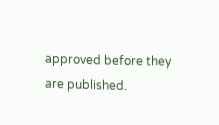approved before they are published.